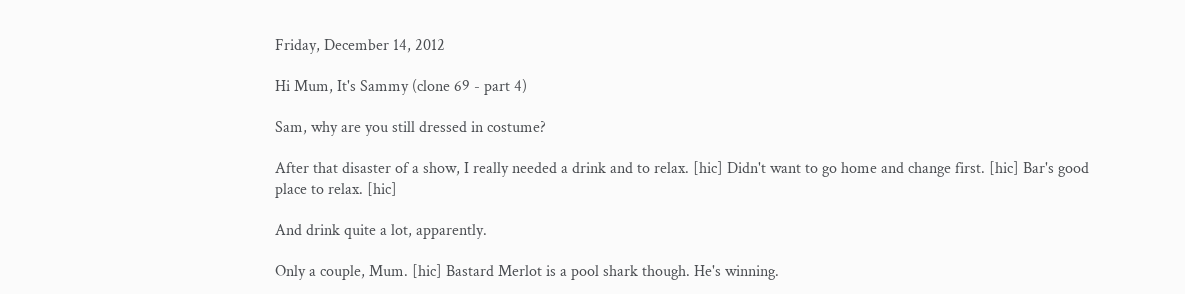Friday, December 14, 2012

Hi Mum, It's Sammy (clone 69 - part 4)

Sam, why are you still dressed in costume?

After that disaster of a show, I really needed a drink and to relax. [hic] Didn't want to go home and change first. [hic] Bar's good place to relax. [hic]

And drink quite a lot, apparently.

Only a couple, Mum. [hic] Bastard Merlot is a pool shark though. He's winning.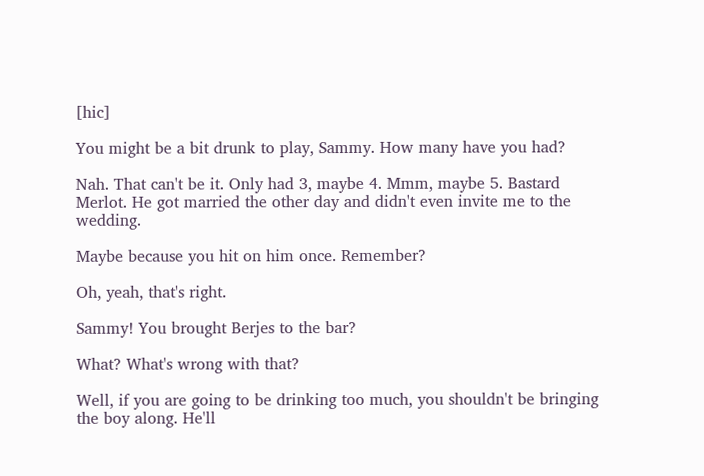[hic]

You might be a bit drunk to play, Sammy. How many have you had?

Nah. That can't be it. Only had 3, maybe 4. Mmm, maybe 5. Bastard Merlot. He got married the other day and didn't even invite me to the wedding.

Maybe because you hit on him once. Remember?

Oh, yeah, that's right.

Sammy! You brought Berjes to the bar?

What? What's wrong with that?

Well, if you are going to be drinking too much, you shouldn't be bringing the boy along. He'll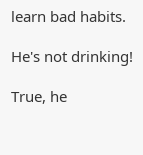learn bad habits.

He's not drinking!

True, he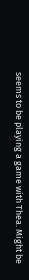seems to be playing a game with Thea. Might be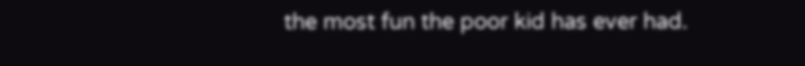the most fun the poor kid has ever had.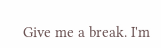Give me a break. I'm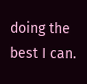doing the best I can.